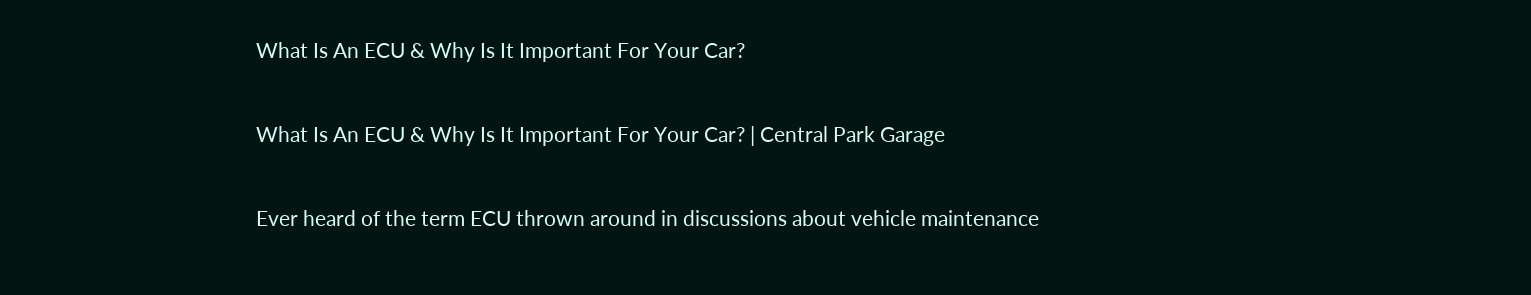What Is An ECU & Why Is It Important For Your Car?

What Is An ECU & Why Is It Important For Your Car? | Central Park Garage

Ever heard of the term ECU thrown around in discussions about vehicle maintenance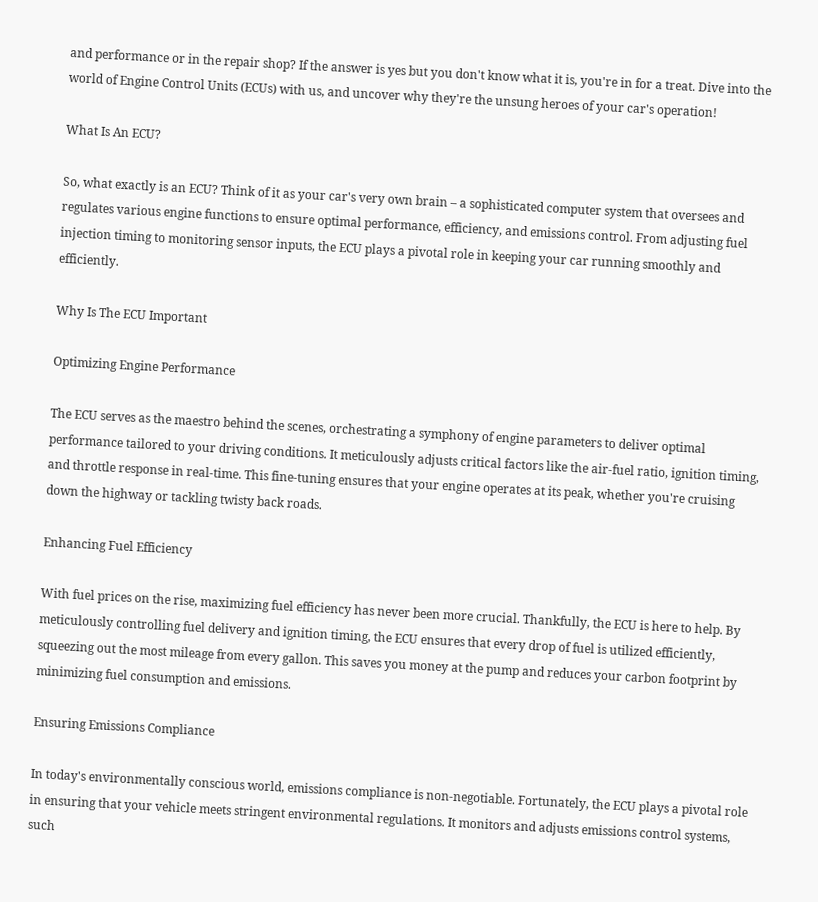and performance or in the repair shop? If the answer is yes but you don't know what it is, you're in for a treat. Dive into the world of Engine Control Units (ECUs) with us, and uncover why they're the unsung heroes of your car's operation!

What Is An ECU?

So, what exactly is an ECU? Think of it as your car's very own brain – a sophisticated computer system that oversees and regulates various engine functions to ensure optimal performance, efficiency, and emissions control. From adjusting fuel injection timing to monitoring sensor inputs, the ECU plays a pivotal role in keeping your car running smoothly and efficiently.

Why Is The ECU Important

Optimizing Engine Performance

The ECU serves as the maestro behind the scenes, orchestrating a symphony of engine parameters to deliver optimal performance tailored to your driving conditions. It meticulously adjusts critical factors like the air-fuel ratio, ignition timing, and throttle response in real-time. This fine-tuning ensures that your engine operates at its peak, whether you're cruising down the highway or tackling twisty back roads.

Enhancing Fuel Efficiency

With fuel prices on the rise, maximizing fuel efficiency has never been more crucial. Thankfully, the ECU is here to help. By meticulously controlling fuel delivery and ignition timing, the ECU ensures that every drop of fuel is utilized efficiently, squeezing out the most mileage from every gallon. This saves you money at the pump and reduces your carbon footprint by minimizing fuel consumption and emissions.

Ensuring Emissions Compliance

In today's environmentally conscious world, emissions compliance is non-negotiable. Fortunately, the ECU plays a pivotal role in ensuring that your vehicle meets stringent environmental regulations. It monitors and adjusts emissions control systems, such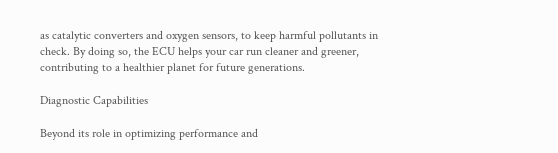as catalytic converters and oxygen sensors, to keep harmful pollutants in check. By doing so, the ECU helps your car run cleaner and greener, contributing to a healthier planet for future generations.

Diagnostic Capabilities

Beyond its role in optimizing performance and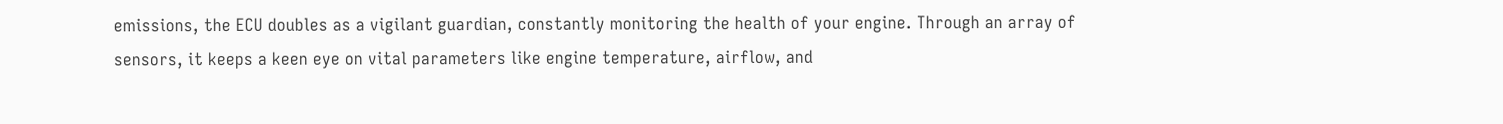emissions, the ECU doubles as a vigilant guardian, constantly monitoring the health of your engine. Through an array of sensors, it keeps a keen eye on vital parameters like engine temperature, airflow, and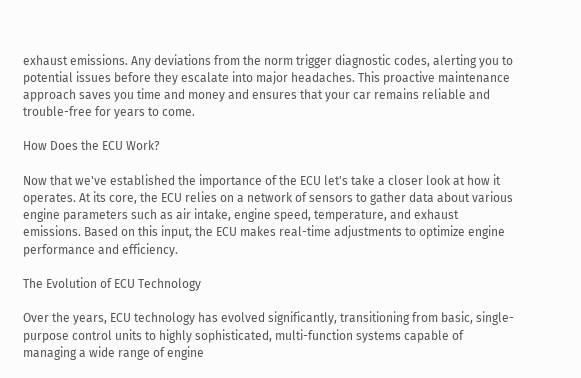exhaust emissions. Any deviations from the norm trigger diagnostic codes, alerting you to potential issues before they escalate into major headaches. This proactive maintenance approach saves you time and money and ensures that your car remains reliable and trouble-free for years to come.

How Does the ECU Work?

Now that we've established the importance of the ECU let's take a closer look at how it operates. At its core, the ECU relies on a network of sensors to gather data about various engine parameters such as air intake, engine speed, temperature, and exhaust emissions. Based on this input, the ECU makes real-time adjustments to optimize engine performance and efficiency.

The Evolution of ECU Technology

Over the years, ECU technology has evolved significantly, transitioning from basic, single-purpose control units to highly sophisticated, multi-function systems capable of managing a wide range of engine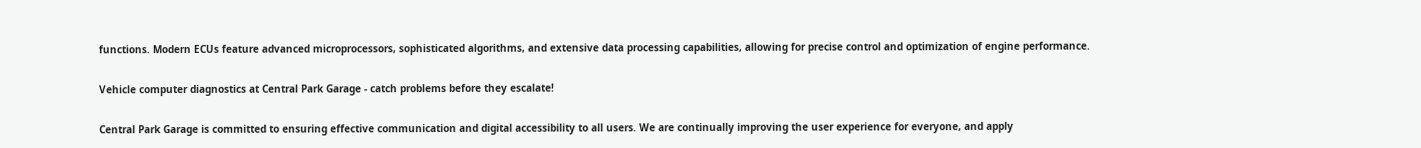functions. Modern ECUs feature advanced microprocessors, sophisticated algorithms, and extensive data processing capabilities, allowing for precise control and optimization of engine performance.

Vehicle computer diagnostics at Central Park Garage - catch problems before they escalate!

Central Park Garage is committed to ensuring effective communication and digital accessibility to all users. We are continually improving the user experience for everyone, and apply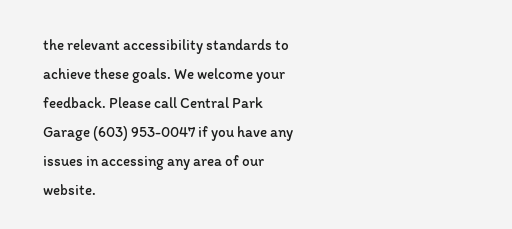the relevant accessibility standards to achieve these goals. We welcome your feedback. Please call Central Park Garage (603) 953-0047 if you have any issues in accessing any area of our website.